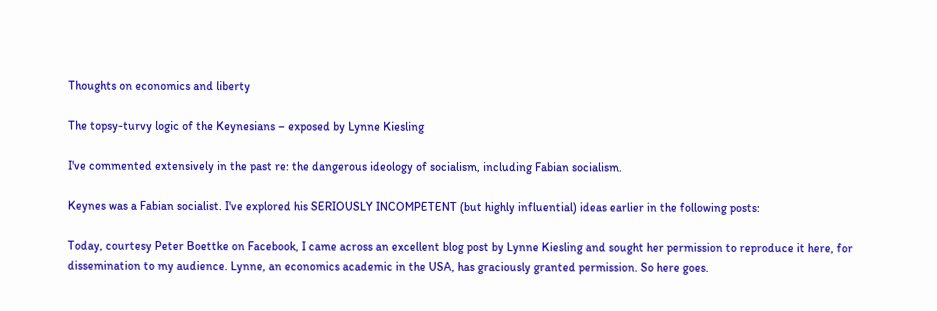Thoughts on economics and liberty

The topsy-turvy logic of the Keynesians – exposed by Lynne Kiesling

I've commented extensively in the past re: the dangerous ideology of socialism, including Fabian socialism.

Keynes was a Fabian socialist. I've explored his SERIOUSLY INCOMPETENT (but highly influential) ideas earlier in the following posts:

Today, courtesy Peter Boettke on Facebook, I came across an excellent blog post by Lynne Kiesling and sought her permission to reproduce it here, for dissemination to my audience. Lynne, an economics academic in the USA, has graciously granted permission. So here goes.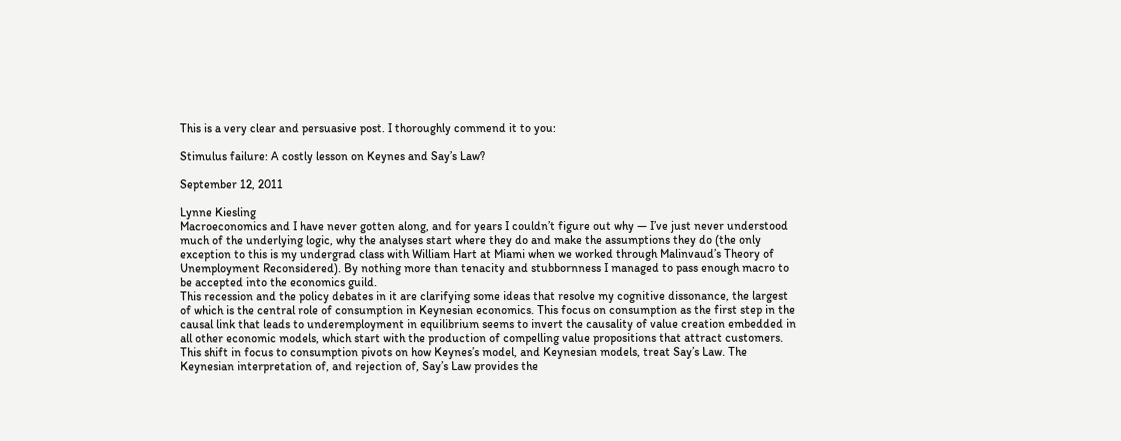This is a very clear and persuasive post. I thoroughly commend it to you:

Stimulus failure: A costly lesson on Keynes and Say’s Law?

September 12, 2011

Lynne Kiesling
Macroeconomics and I have never gotten along, and for years I couldn’t figure out why — I’ve just never understood much of the underlying logic, why the analyses start where they do and make the assumptions they do (the only exception to this is my undergrad class with William Hart at Miami when we worked through Malinvaud’s Theory of Unemployment Reconsidered). By nothing more than tenacity and stubbornness I managed to pass enough macro to be accepted into the economics guild.
This recession and the policy debates in it are clarifying some ideas that resolve my cognitive dissonance, the largest of which is the central role of consumption in Keynesian economics. This focus on consumption as the first step in the causal link that leads to underemployment in equilibrium seems to invert the causality of value creation embedded in all other economic models, which start with the production of compelling value propositions that attract customers. This shift in focus to consumption pivots on how Keynes’s model, and Keynesian models, treat Say’s Law. The Keynesian interpretation of, and rejection of, Say’s Law provides the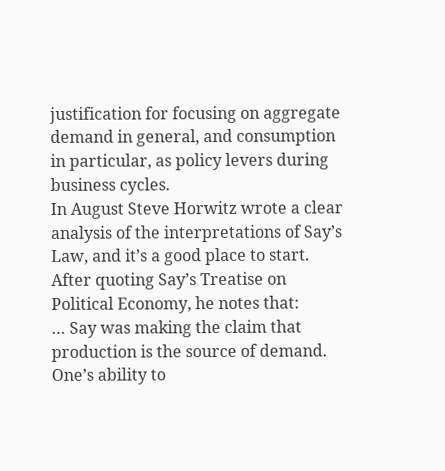justification for focusing on aggregate demand in general, and consumption in particular, as policy levers during business cycles.
In August Steve Horwitz wrote a clear analysis of the interpretations of Say’s Law, and it’s a good place to start. After quoting Say’s Treatise on Political Economy, he notes that:
… Say was making the claim that production is the source of demand. One’s ability to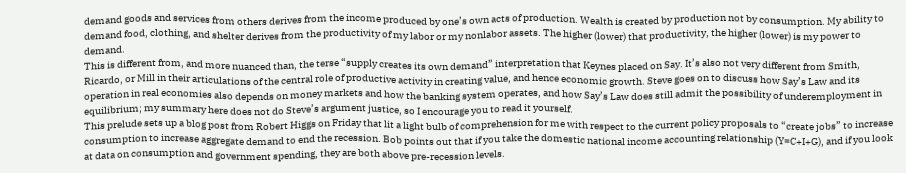demand goods and services from others derives from the income produced by one’s own acts of production. Wealth is created by production not by consumption. My ability to demand food, clothing, and shelter derives from the productivity of my labor or my nonlabor assets. The higher (lower) that productivity, the higher (lower) is my power to demand.
This is different from, and more nuanced than, the terse “supply creates its own demand” interpretation that Keynes placed on Say. It’s also not very different from Smith, Ricardo, or Mill in their articulations of the central role of productive activity in creating value, and hence economic growth. Steve goes on to discuss how Say’s Law and its operation in real economies also depends on money markets and how the banking system operates, and how Say’s Law does still admit the possibility of underemployment in equilibrium; my summary here does not do Steve’s argument justice, so I encourage you to read it yourself.
This prelude sets up a blog post from Robert Higgs on Friday that lit a light bulb of comprehension for me with respect to the current policy proposals to “create jobs” to increase consumption to increase aggregate demand to end the recession. Bob points out that if you take the domestic national income accounting relationship (Y=C+I+G), and if you look at data on consumption and government spending, they are both above pre-recession levels.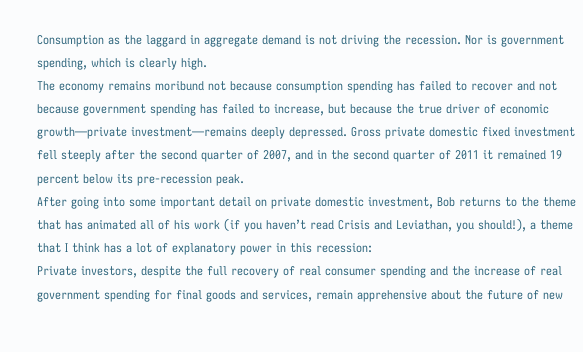Consumption as the laggard in aggregate demand is not driving the recession. Nor is government spending, which is clearly high.
The economy remains moribund not because consumption spending has failed to recover and not because government spending has failed to increase, but because the true driver of economic growth—private investment—remains deeply depressed. Gross private domestic fixed investment fell steeply after the second quarter of 2007, and in the second quarter of 2011 it remained 19 percent below its pre-recession peak.
After going into some important detail on private domestic investment, Bob returns to the theme that has animated all of his work (if you haven’t read Crisis and Leviathan, you should!), a theme that I think has a lot of explanatory power in this recession:
Private investors, despite the full recovery of real consumer spending and the increase of real government spending for final goods and services, remain apprehensive about the future of new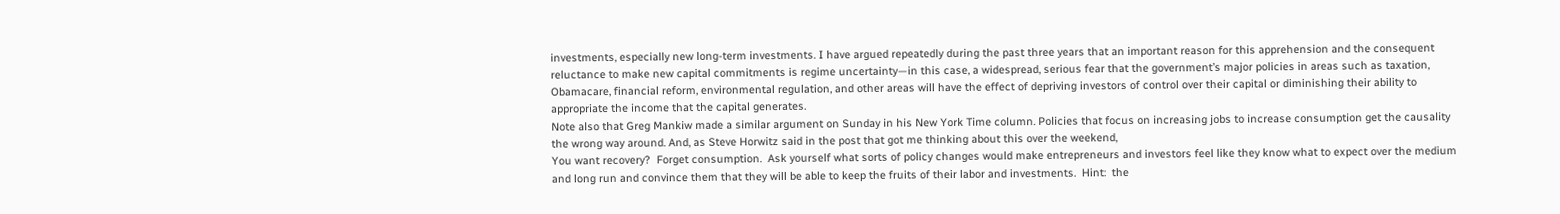investments, especially new long-term investments. I have argued repeatedly during the past three years that an important reason for this apprehension and the consequent reluctance to make new capital commitments is regime uncertainty—in this case, a widespread, serious fear that the government’s major policies in areas such as taxation, Obamacare, financial reform, environmental regulation, and other areas will have the effect of depriving investors of control over their capital or diminishing their ability to appropriate the income that the capital generates.
Note also that Greg Mankiw made a similar argument on Sunday in his New York Time column. Policies that focus on increasing jobs to increase consumption get the causality the wrong way around. And, as Steve Horwitz said in the post that got me thinking about this over the weekend,
You want recovery?  Forget consumption.  Ask yourself what sorts of policy changes would make entrepreneurs and investors feel like they know what to expect over the medium and long run and convince them that they will be able to keep the fruits of their labor and investments.  Hint:  the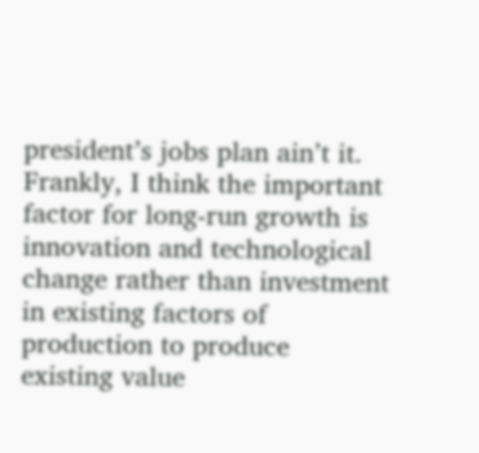president’s jobs plan ain’t it.
Frankly, I think the important factor for long-run growth is innovation and technological change rather than investment in existing factors of production to produce existing value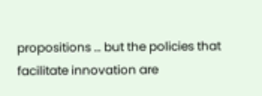propositions … but the policies that facilitate innovation are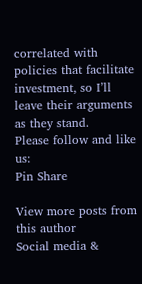correlated with policies that facilitate investment, so I’ll leave their arguments as they stand.
Please follow and like us:
Pin Share

View more posts from this author
Social media &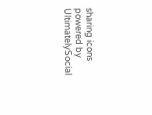sharing icons powered by UltimatelySocial